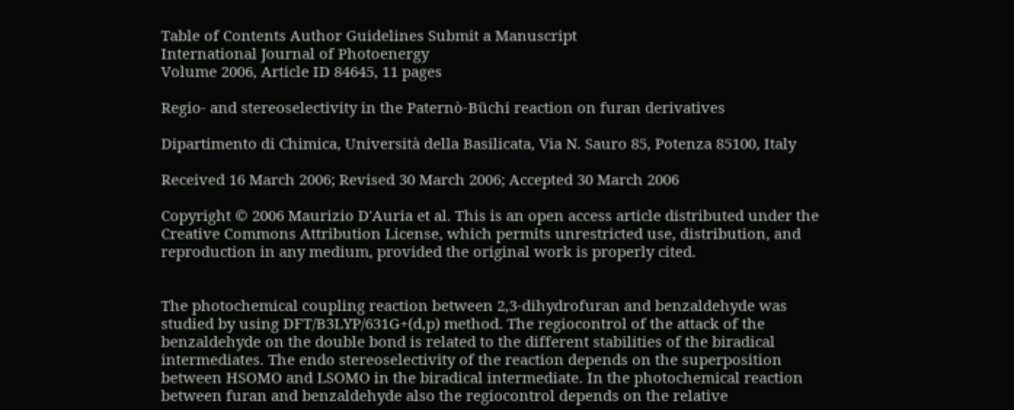Table of Contents Author Guidelines Submit a Manuscript
International Journal of Photoenergy
Volume 2006, Article ID 84645, 11 pages

Regio- and stereoselectivity in the Paternò-Büchi reaction on furan derivatives

Dipartimento di Chimica, Università della Basilicata, Via N. Sauro 85, Potenza 85100, Italy

Received 16 March 2006; Revised 30 March 2006; Accepted 30 March 2006

Copyright © 2006 Maurizio D'Auria et al. This is an open access article distributed under the Creative Commons Attribution License, which permits unrestricted use, distribution, and reproduction in any medium, provided the original work is properly cited.


The photochemical coupling reaction between 2,3-dihydrofuran and benzaldehyde was studied by using DFT/B3LYP/631G+(d,p) method. The regiocontrol of the attack of the benzaldehyde on the double bond is related to the different stabilities of the biradical intermediates. The endo stereoselectivity of the reaction depends on the superposition between HSOMO and LSOMO in the biradical intermediate. In the photochemical reaction between furan and benzaldehyde also the regiocontrol depends on the relative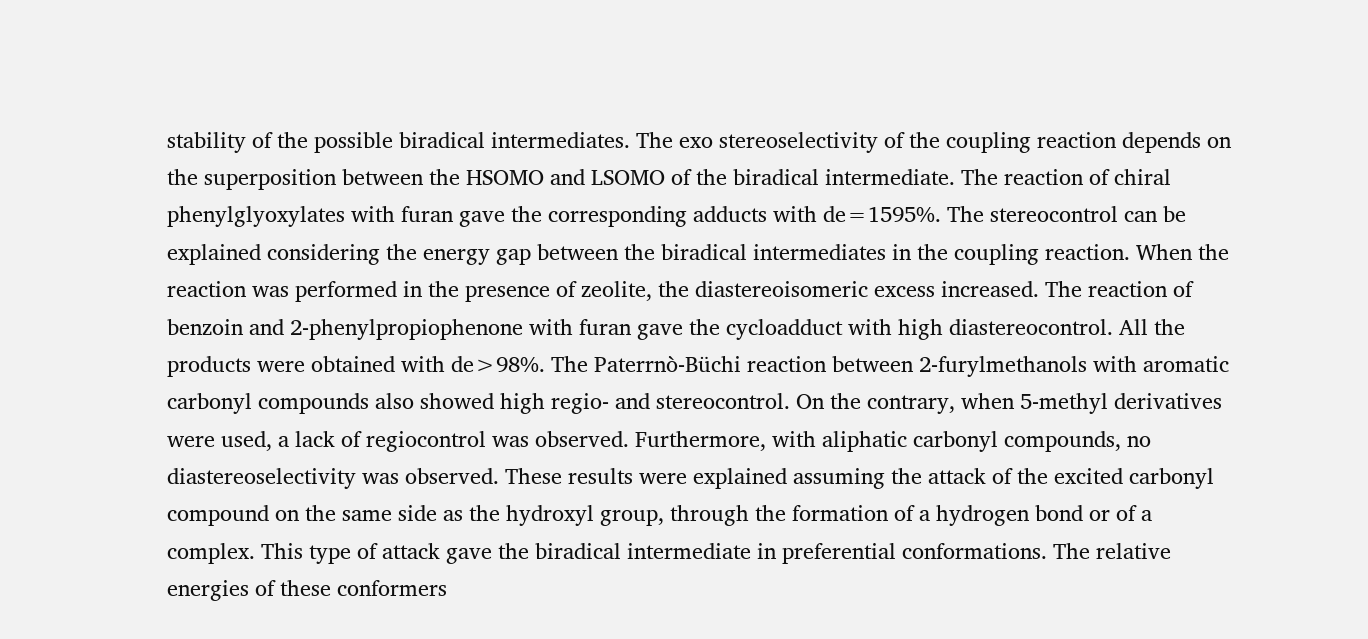stability of the possible biradical intermediates. The exo stereoselectivity of the coupling reaction depends on the superposition between the HSOMO and LSOMO of the biradical intermediate. The reaction of chiral phenylglyoxylates with furan gave the corresponding adducts with de=1595%. The stereocontrol can be explained considering the energy gap between the biradical intermediates in the coupling reaction. When the reaction was performed in the presence of zeolite, the diastereoisomeric excess increased. The reaction of benzoin and 2-phenylpropiophenone with furan gave the cycloadduct with high diastereocontrol. All the products were obtained with de>98%. The Paterrnò-Büchi reaction between 2-furylmethanols with aromatic carbonyl compounds also showed high regio- and stereocontrol. On the contrary, when 5-methyl derivatives were used, a lack of regiocontrol was observed. Furthermore, with aliphatic carbonyl compounds, no diastereoselectivity was observed. These results were explained assuming the attack of the excited carbonyl compound on the same side as the hydroxyl group, through the formation of a hydrogen bond or of a complex. This type of attack gave the biradical intermediate in preferential conformations. The relative energies of these conformers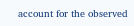account for the observed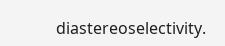diastereoselectivity.